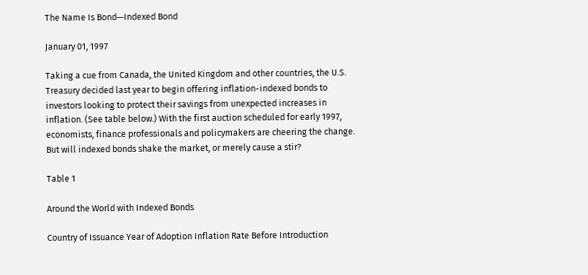The Name Is Bond—Indexed Bond

January 01, 1997

Taking a cue from Canada, the United Kingdom and other countries, the U.S. Treasury decided last year to begin offering inflation-indexed bonds to investors looking to protect their savings from unexpected increases in inflation. (See table below.) With the first auction scheduled for early 1997, economists, finance professionals and policymakers are cheering the change. But will indexed bonds shake the market, or merely cause a stir?

Table 1

Around the World with Indexed Bonds

Country of Issuance Year of Adoption Inflation Rate Before Introduction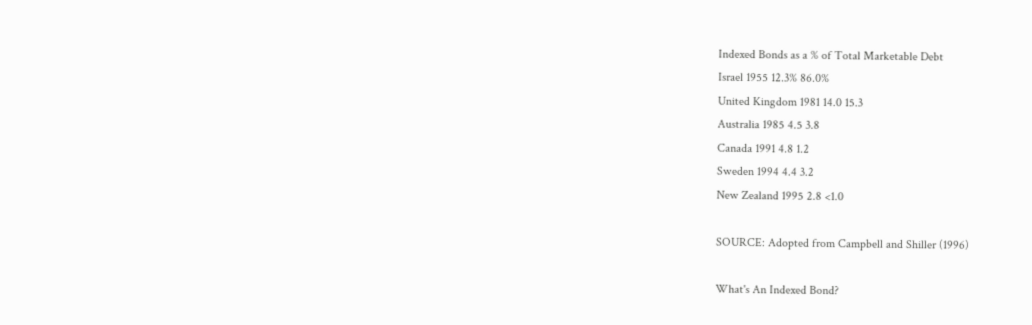Indexed Bonds as a % of Total Marketable Debt
Israel 1955 12.3% 86.0%
United Kingdom 1981 14.0 15.3
Australia 1985 4.5 3.8
Canada 1991 4.8 1.2
Sweden 1994 4.4 3.2
New Zealand 1995 2.8 <1.0

SOURCE: Adopted from Campbell and Shiller (1996)

What's An Indexed Bond?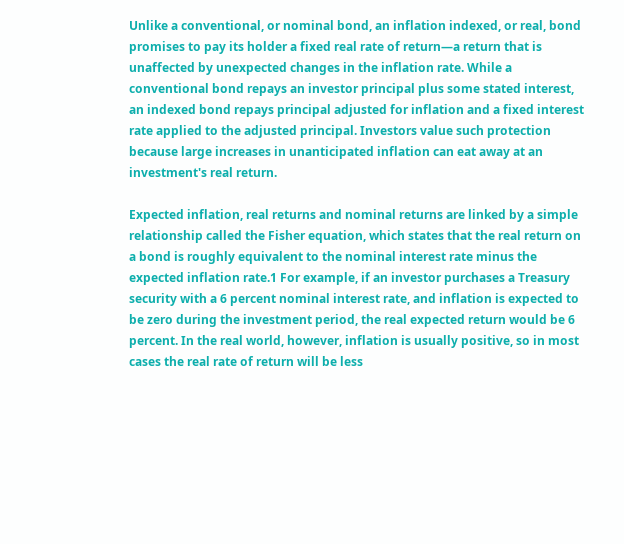Unlike a conventional, or nominal bond, an inflation indexed, or real, bond promises to pay its holder a fixed real rate of return—a return that is unaffected by unexpected changes in the inflation rate. While a conventional bond repays an investor principal plus some stated interest, an indexed bond repays principal adjusted for inflation and a fixed interest rate applied to the adjusted principal. Investors value such protection because large increases in unanticipated inflation can eat away at an investment's real return.

Expected inflation, real returns and nominal returns are linked by a simple relationship called the Fisher equation, which states that the real return on a bond is roughly equivalent to the nominal interest rate minus the expected inflation rate.1 For example, if an investor purchases a Treasury security with a 6 percent nominal interest rate, and inflation is expected to be zero during the investment period, the real expected return would be 6 percent. In the real world, however, inflation is usually positive, so in most cases the real rate of return will be less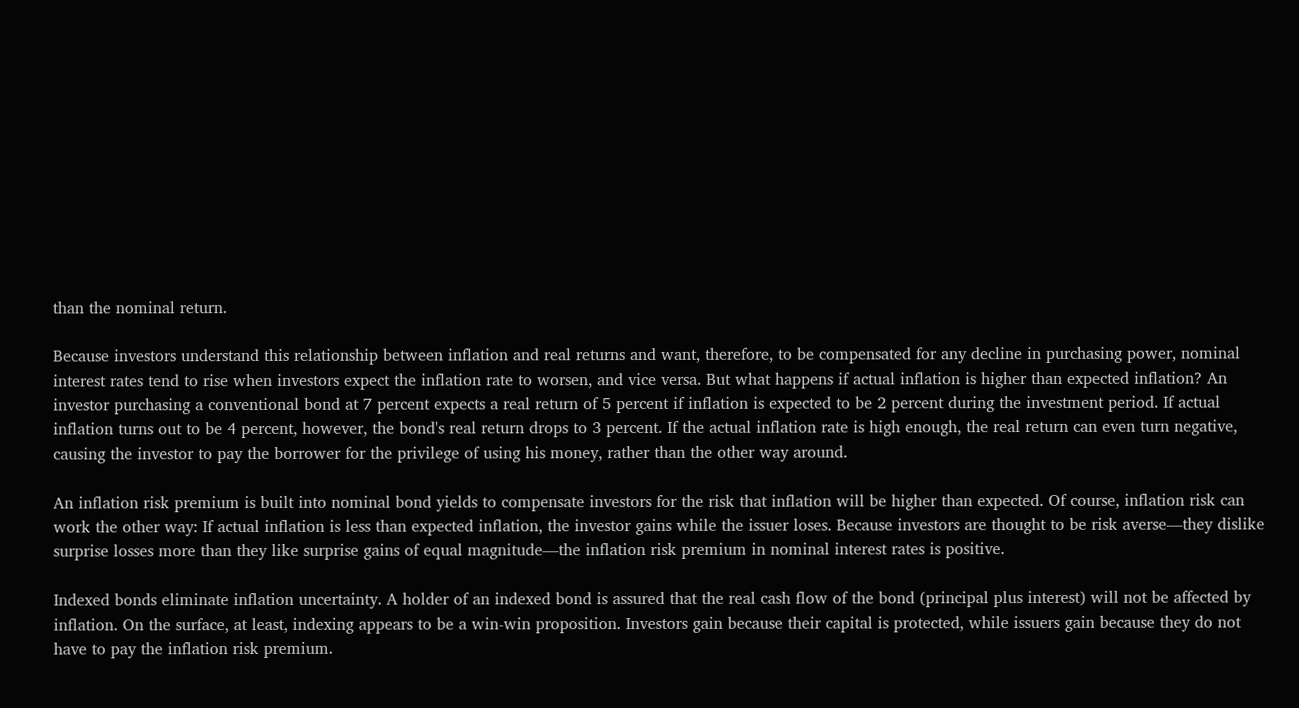than the nominal return.

Because investors understand this relationship between inflation and real returns and want, therefore, to be compensated for any decline in purchasing power, nominal interest rates tend to rise when investors expect the inflation rate to worsen, and vice versa. But what happens if actual inflation is higher than expected inflation? An investor purchasing a conventional bond at 7 percent expects a real return of 5 percent if inflation is expected to be 2 percent during the investment period. If actual inflation turns out to be 4 percent, however, the bond's real return drops to 3 percent. If the actual inflation rate is high enough, the real return can even turn negative, causing the investor to pay the borrower for the privilege of using his money, rather than the other way around.

An inflation risk premium is built into nominal bond yields to compensate investors for the risk that inflation will be higher than expected. Of course, inflation risk can work the other way: If actual inflation is less than expected inflation, the investor gains while the issuer loses. Because investors are thought to be risk averse—they dislike surprise losses more than they like surprise gains of equal magnitude—the inflation risk premium in nominal interest rates is positive.

Indexed bonds eliminate inflation uncertainty. A holder of an indexed bond is assured that the real cash flow of the bond (principal plus interest) will not be affected by inflation. On the surface, at least, indexing appears to be a win-win proposition. Investors gain because their capital is protected, while issuers gain because they do not have to pay the inflation risk premium.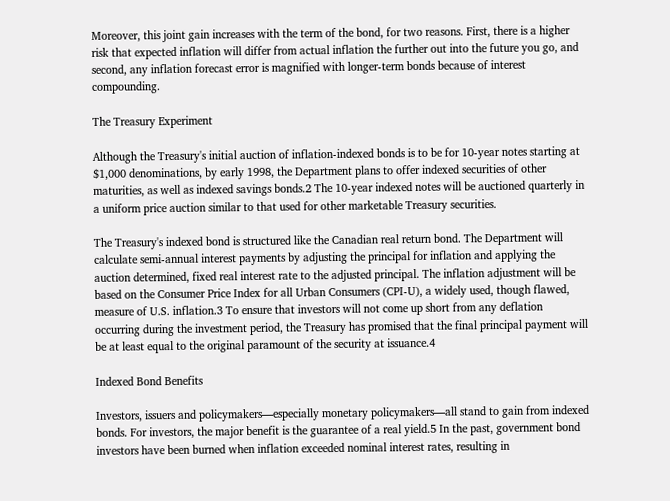Moreover, this joint gain increases with the term of the bond, for two reasons. First, there is a higher risk that expected inflation will differ from actual inflation the further out into the future you go, and second, any inflation forecast error is magnified with longer-term bonds because of interest compounding.

The Treasury Experiment

Although the Treasury's initial auction of inflation-indexed bonds is to be for 10-year notes starting at $1,000 denominations, by early 1998, the Department plans to offer indexed securities of other maturities, as well as indexed savings bonds.2 The 10-year indexed notes will be auctioned quarterly in a uniform price auction similar to that used for other marketable Treasury securities.

The Treasury's indexed bond is structured like the Canadian real return bond. The Department will calculate semi-annual interest payments by adjusting the principal for inflation and applying the auction determined, fixed real interest rate to the adjusted principal. The inflation adjustment will be based on the Consumer Price Index for all Urban Consumers (CPI-U), a widely used, though flawed, measure of U.S. inflation.3 To ensure that investors will not come up short from any deflation occurring during the investment period, the Treasury has promised that the final principal payment will be at least equal to the original paramount of the security at issuance.4

Indexed Bond Benefits

Investors, issuers and policymakers—especially monetary policymakers—all stand to gain from indexed bonds. For investors, the major benefit is the guarantee of a real yield.5 In the past, government bond investors have been burned when inflation exceeded nominal interest rates, resulting in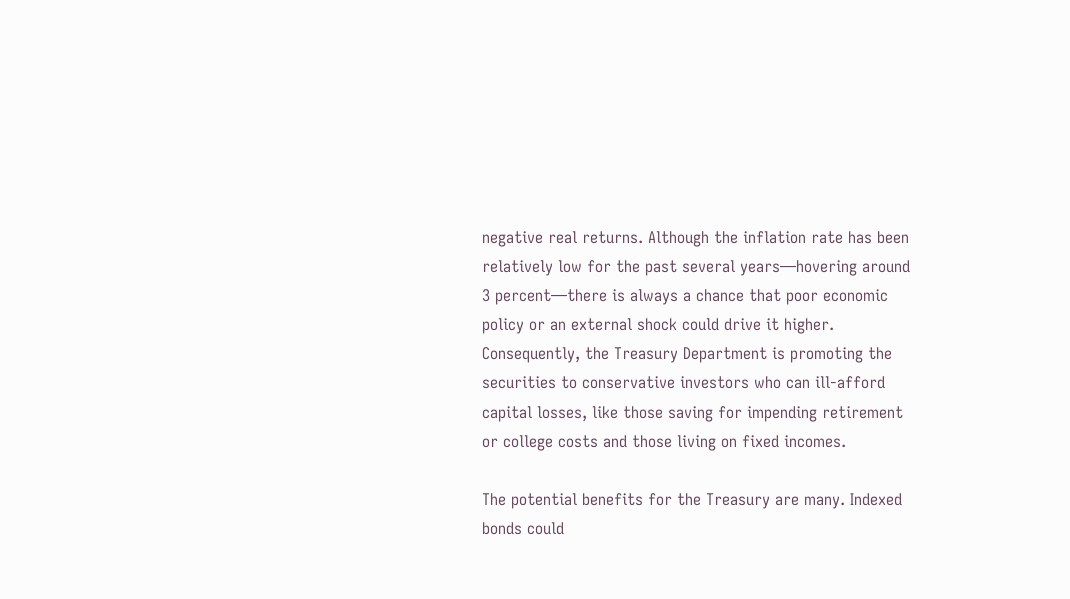negative real returns. Although the inflation rate has been relatively low for the past several years—hovering around 3 percent—there is always a chance that poor economic policy or an external shock could drive it higher. Consequently, the Treasury Department is promoting the securities to conservative investors who can ill-afford capital losses, like those saving for impending retirement or college costs and those living on fixed incomes.

The potential benefits for the Treasury are many. Indexed bonds could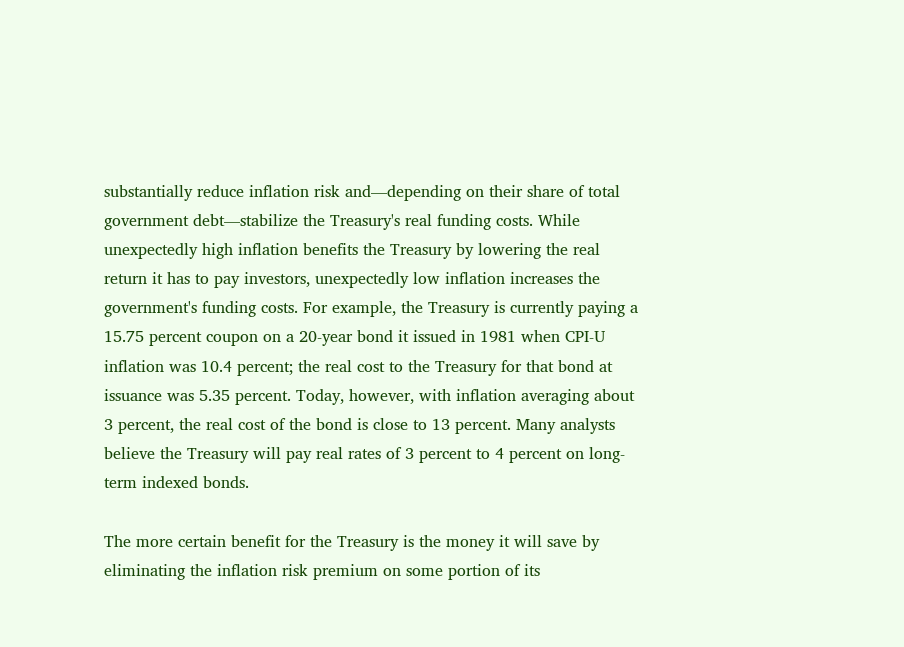substantially reduce inflation risk and—depending on their share of total government debt—stabilize the Treasury's real funding costs. While unexpectedly high inflation benefits the Treasury by lowering the real return it has to pay investors, unexpectedly low inflation increases the government's funding costs. For example, the Treasury is currently paying a 15.75 percent coupon on a 20-year bond it issued in 1981 when CPI-U inflation was 10.4 percent; the real cost to the Treasury for that bond at issuance was 5.35 percent. Today, however, with inflation averaging about 3 percent, the real cost of the bond is close to 13 percent. Many analysts believe the Treasury will pay real rates of 3 percent to 4 percent on long-term indexed bonds.

The more certain benefit for the Treasury is the money it will save by eliminating the inflation risk premium on some portion of its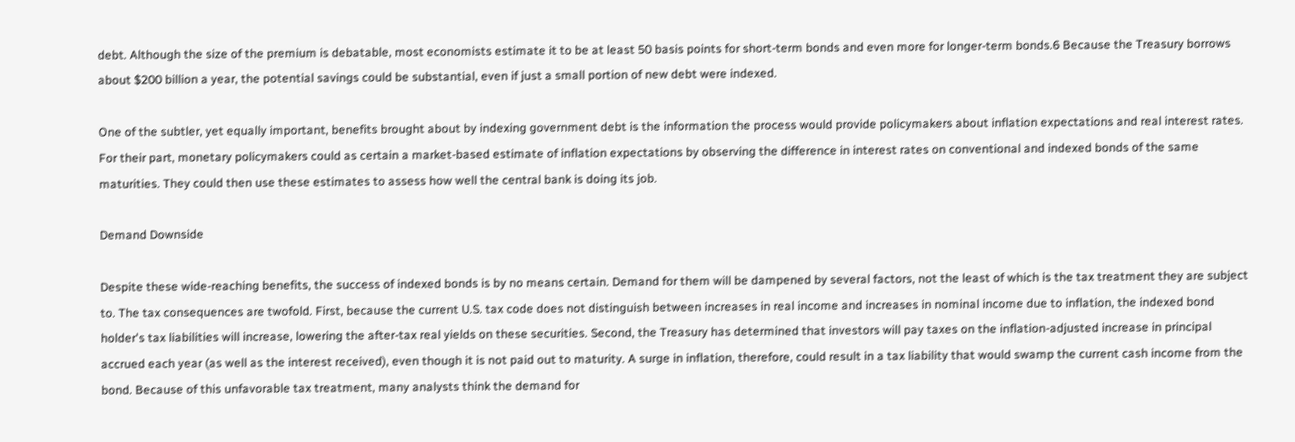debt. Although the size of the premium is debatable, most economists estimate it to be at least 50 basis points for short-term bonds and even more for longer-term bonds.6 Because the Treasury borrows about $200 billion a year, the potential savings could be substantial, even if just a small portion of new debt were indexed.

One of the subtler, yet equally important, benefits brought about by indexing government debt is the information the process would provide policymakers about inflation expectations and real interest rates. For their part, monetary policymakers could as certain a market-based estimate of inflation expectations by observing the difference in interest rates on conventional and indexed bonds of the same maturities. They could then use these estimates to assess how well the central bank is doing its job.

Demand Downside

Despite these wide-reaching benefits, the success of indexed bonds is by no means certain. Demand for them will be dampened by several factors, not the least of which is the tax treatment they are subject to. The tax consequences are twofold. First, because the current U.S. tax code does not distinguish between increases in real income and increases in nominal income due to inflation, the indexed bond holder's tax liabilities will increase, lowering the after-tax real yields on these securities. Second, the Treasury has determined that investors will pay taxes on the inflation-adjusted increase in principal accrued each year (as well as the interest received), even though it is not paid out to maturity. A surge in inflation, therefore, could result in a tax liability that would swamp the current cash income from the bond. Because of this unfavorable tax treatment, many analysts think the demand for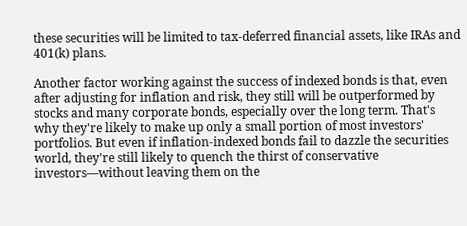these securities will be limited to tax-deferred financial assets, like IRAs and 401(k) plans.

Another factor working against the success of indexed bonds is that, even after adjusting for inflation and risk, they still will be outperformed by stocks and many corporate bonds, especially over the long term. That's why they're likely to make up only a small portion of most investors' portfolios. But even if inflation-indexed bonds fail to dazzle the securities world, they're still likely to quench the thirst of conservative investors—without leaving them on the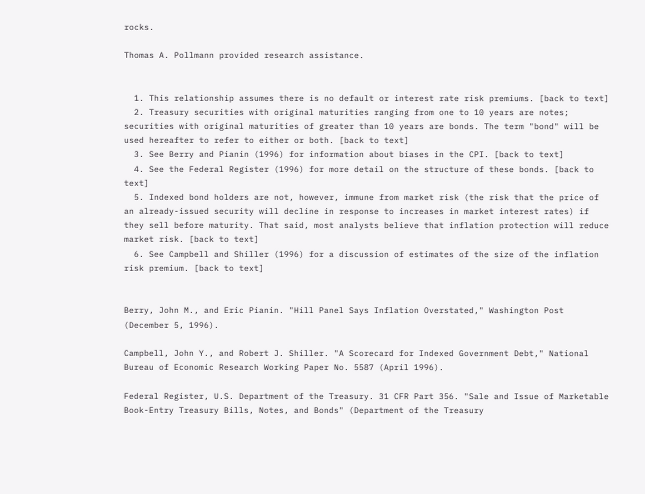rocks.

Thomas A. Pollmann provided research assistance.


  1. This relationship assumes there is no default or interest rate risk premiums. [back to text]
  2. Treasury securities with original maturities ranging from one to 10 years are notes; securities with original maturities of greater than 10 years are bonds. The term "bond" will be used hereafter to refer to either or both. [back to text]
  3. See Berry and Pianin (1996) for information about biases in the CPI. [back to text]
  4. See the Federal Register (1996) for more detail on the structure of these bonds. [back to text]
  5. Indexed bond holders are not, however, immune from market risk (the risk that the price of an already-issued security will decline in response to increases in market interest rates) if they sell before maturity. That said, most analysts believe that inflation protection will reduce market risk. [back to text]
  6. See Campbell and Shiller (1996) for a discussion of estimates of the size of the inflation risk premium. [back to text]


Berry, John M., and Eric Pianin. "Hill Panel Says Inflation Overstated," Washington Post (December 5, 1996).

Campbell, John Y., and Robert J. Shiller. "A Scorecard for Indexed Government Debt," National Bureau of Economic Research Working Paper No. 5587 (April 1996).

Federal Register, U.S. Department of the Treasury. 31 CFR Part 356. "Sale and Issue of Marketable Book-Entry Treasury Bills, Notes, and Bonds" (Department of the Treasury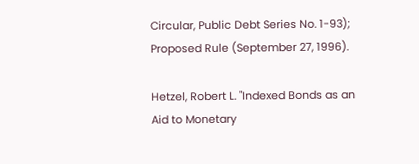Circular, Public Debt Series No. 1-93); Proposed Rule (September 27, 1996).

Hetzel, Robert L. "Indexed Bonds as an Aid to Monetary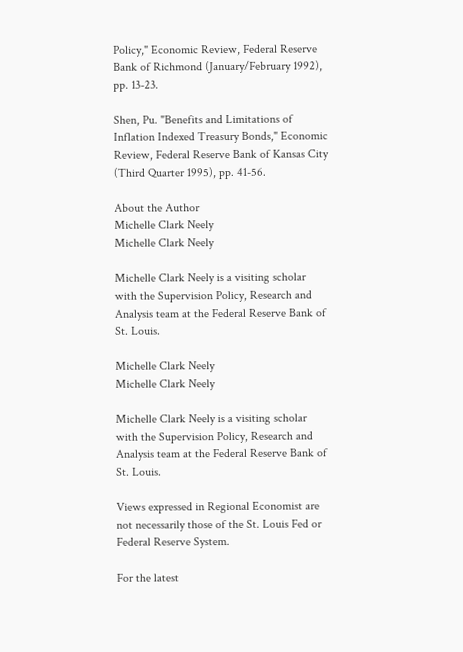Policy," Economic Review, Federal Reserve Bank of Richmond (January/February 1992), pp. 13-23.

Shen, Pu. "Benefits and Limitations of Inflation Indexed Treasury Bonds," Economic Review, Federal Reserve Bank of Kansas City (Third Quarter 1995), pp. 41-56.

About the Author
Michelle Clark Neely
Michelle Clark Neely

Michelle Clark Neely is a visiting scholar with the Supervision Policy, Research and Analysis team at the Federal Reserve Bank of St. Louis.

Michelle Clark Neely
Michelle Clark Neely

Michelle Clark Neely is a visiting scholar with the Supervision Policy, Research and Analysis team at the Federal Reserve Bank of St. Louis.

Views expressed in Regional Economist are not necessarily those of the St. Louis Fed or Federal Reserve System.

For the latest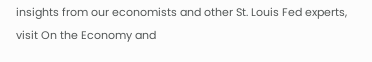insights from our economists and other St. Louis Fed experts, visit On the Economy and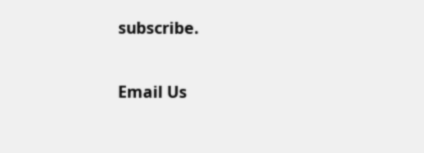subscribe.

Email Us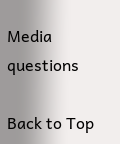Media questions

Back to Top